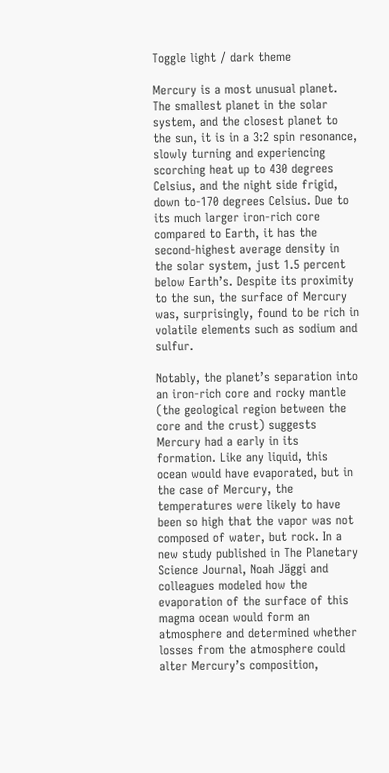Toggle light / dark theme

Mercury is a most unusual planet. The smallest planet in the solar system, and the closest planet to the sun, it is in a 3:2 spin resonance, slowly turning and experiencing scorching heat up to 430 degrees Celsius, and the night side frigid, down to-170 degrees Celsius. Due to its much larger iron-rich core compared to Earth, it has the second-highest average density in the solar system, just 1.5 percent below Earth’s. Despite its proximity to the sun, the surface of Mercury was, surprisingly, found to be rich in volatile elements such as sodium and sulfur.

Notably, the planet’s separation into an iron-rich core and rocky mantle (the geological region between the core and the crust) suggests Mercury had a early in its formation. Like any liquid, this ocean would have evaporated, but in the case of Mercury, the temperatures were likely to have been so high that the vapor was not composed of water, but rock. In a new study published in The Planetary Science Journal, Noah Jäggi and colleagues modeled how the evaporation of the surface of this magma ocean would form an atmosphere and determined whether losses from the atmosphere could alter Mercury’s composition,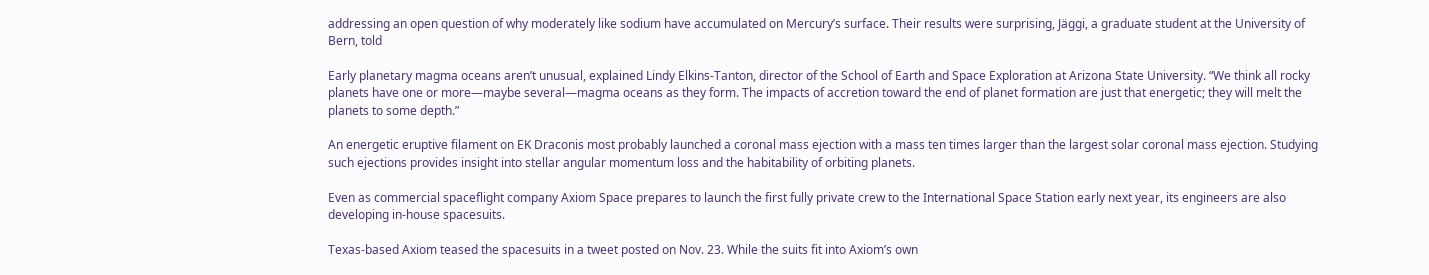addressing an open question of why moderately like sodium have accumulated on Mercury’s surface. Their results were surprising, Jäggi, a graduate student at the University of Bern, told

Early planetary magma oceans aren’t unusual, explained Lindy Elkins-Tanton, director of the School of Earth and Space Exploration at Arizona State University. “We think all rocky planets have one or more—maybe several—magma oceans as they form. The impacts of accretion toward the end of planet formation are just that energetic; they will melt the planets to some depth.”

An energetic eruptive filament on EK Draconis most probably launched a coronal mass ejection with a mass ten times larger than the largest solar coronal mass ejection. Studying such ejections provides insight into stellar angular momentum loss and the habitability of orbiting planets.

Even as commercial spaceflight company Axiom Space prepares to launch the first fully private crew to the International Space Station early next year, its engineers are also developing in-house spacesuits.

Texas-based Axiom teased the spacesuits in a tweet posted on Nov. 23. While the suits fit into Axiom’s own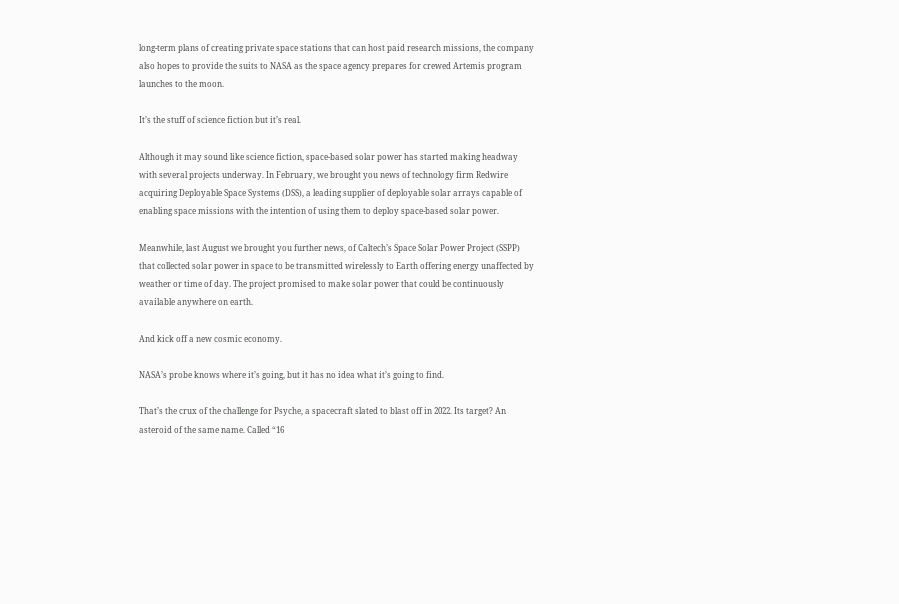long-term plans of creating private space stations that can host paid research missions, the company also hopes to provide the suits to NASA as the space agency prepares for crewed Artemis program launches to the moon.

It’s the stuff of science fiction but it’s real.

Although it may sound like science fiction, space-based solar power has started making headway with several projects underway. In February, we brought you news of technology firm Redwire acquiring Deployable Space Systems (DSS), a leading supplier of deployable solar arrays capable of enabling space missions with the intention of using them to deploy space-based solar power.

Meanwhile, last August we brought you further news, of Caltech’s Space Solar Power Project (SSPP) that collected solar power in space to be transmitted wirelessly to Earth offering energy unaffected by weather or time of day. The project promised to make solar power that could be continuously available anywhere on earth.

And kick off a new cosmic economy.

NASA’s probe knows where it’s going, but it has no idea what it’s going to find.

That’s the crux of the challenge for Psyche, a spacecraft slated to blast off in 2022. Its target? An asteroid of the same name. Called “16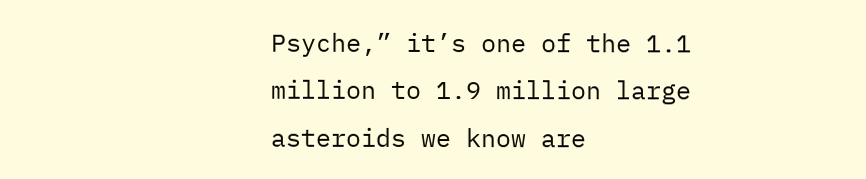Psyche,” it’s one of the 1.1 million to 1.9 million large asteroids we know are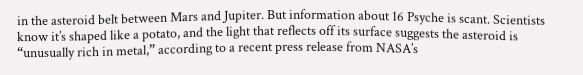in the asteroid belt between Mars and Jupiter. But information about 16 Psyche is scant. Scientists know it’s shaped like a potato, and the light that reflects off its surface suggests the asteroid is “unusually rich in metal,” according to a recent press release from NASA’s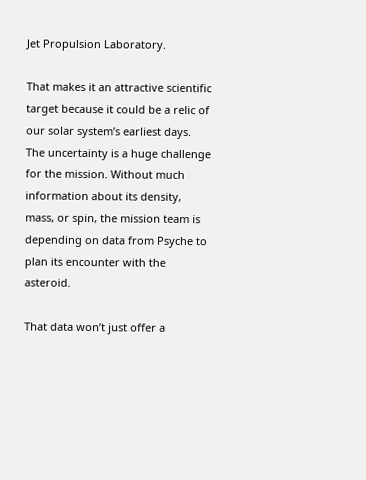Jet Propulsion Laboratory.

That makes it an attractive scientific target because it could be a relic of our solar system’s earliest days. The uncertainty is a huge challenge for the mission. Without much information about its density, mass, or spin, the mission team is depending on data from Psyche to plan its encounter with the asteroid.

That data won’t just offer a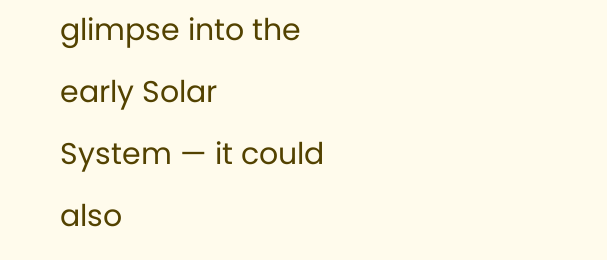glimpse into the early Solar System — it could also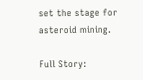set the stage for asteroid mining.

Full Story: